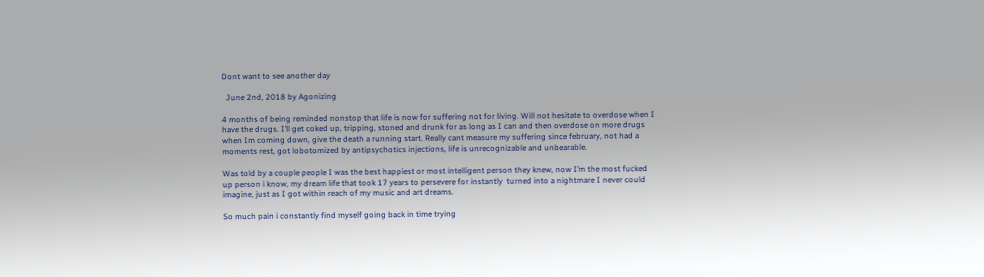Dont want to see another day

  June 2nd, 2018 by Agonizing

4 months of being reminded nonstop that life is now for suffering not for living. Will not hesitate to overdose when I have the drugs. I’ll get coked up, tripping, stoned and drunk for as long as I can and then overdose on more drugs when Im coming down, give the death a running start. Really cant measure my suffering since february, not had a moments rest, got lobotomized by antipsychotics injections, life is unrecognizable and unbearable.

Was told by a couple people I was the best happiest or most intelligent person they knew, now I’m the most fucked up person i know, my dream life that took 17 years to persevere for instantly  turned into a nightmare I never could imagine, just as I got within reach of my music and art dreams.

So much pain i constantly find myself going back in time trying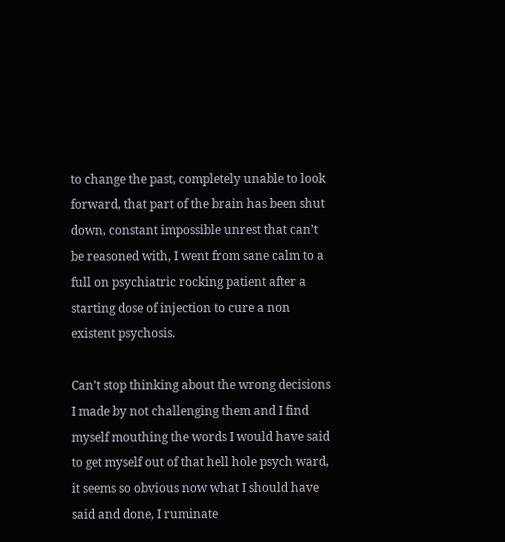to change the past, completely unable to look forward, that part of the brain has been shut down, constant impossible unrest that can’t be reasoned with, I went from sane calm to a full on psychiatric rocking patient after a starting dose of injection to cure a non existent psychosis.

Can’t stop thinking about the wrong decisions I made by not challenging them and I find myself mouthing the words I would have said to get myself out of that hell hole psych ward, it seems so obvious now what I should have said and done, I ruminate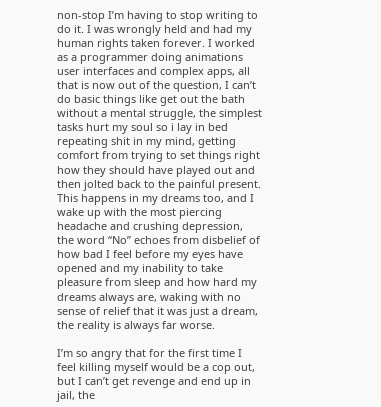non-stop I’m having to stop writing to do it. I was wrongly held and had my human rights taken forever. I worked as a programmer doing animations user interfaces and complex apps, all that is now out of the question, I can’t do basic things like get out the bath without a mental struggle, the simplest tasks hurt my soul so i lay in bed repeating shit in my mind, getting comfort from trying to set things right how they should have played out and then jolted back to the painful present. This happens in my dreams too, and I wake up with the most piercing headache and crushing depression, the word “No” echoes from disbelief of how bad I feel before my eyes have opened and my inability to take pleasure from sleep and how hard my dreams always are, waking with no sense of relief that it was just a dream, the reality is always far worse.

I’m so angry that for the first time I feel killing myself would be a cop out, but I can’t get revenge and end up in jail, the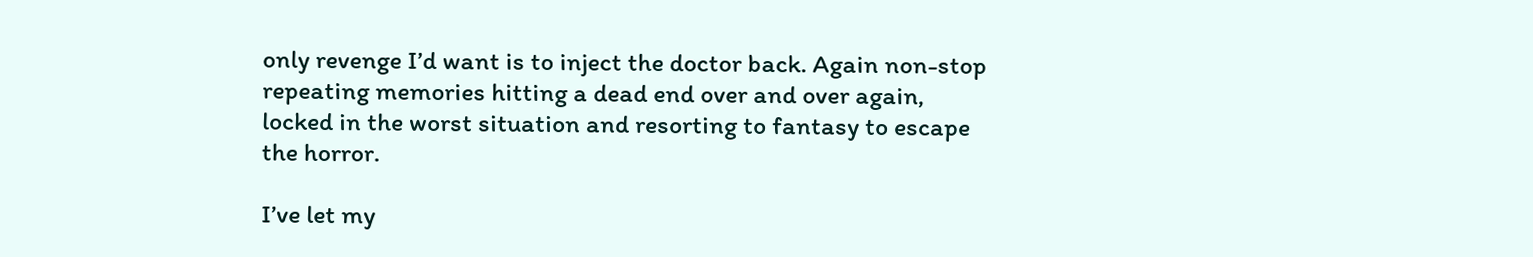only revenge I’d want is to inject the doctor back. Again non-stop repeating memories hitting a dead end over and over again, locked in the worst situation and resorting to fantasy to escape the horror.

I’ve let my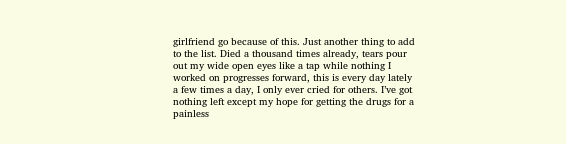girlfriend go because of this. Just another thing to add to the list. Died a thousand times already, tears pour out my wide open eyes like a tap while nothing I worked on progresses forward, this is every day lately a few times a day, I only ever cried for others. I’ve got nothing left except my hope for getting the drugs for a painless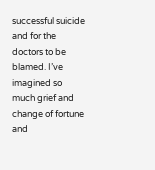successful suicide and for the doctors to be blamed. I’ve imagined so much grief and change of fortune and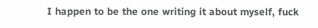I happen to be the one writing it about myself, fuck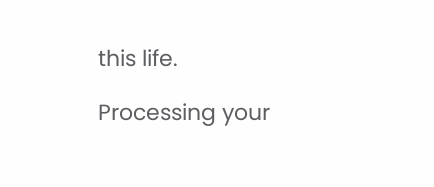this life.

Processing your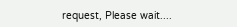request, Please wait....